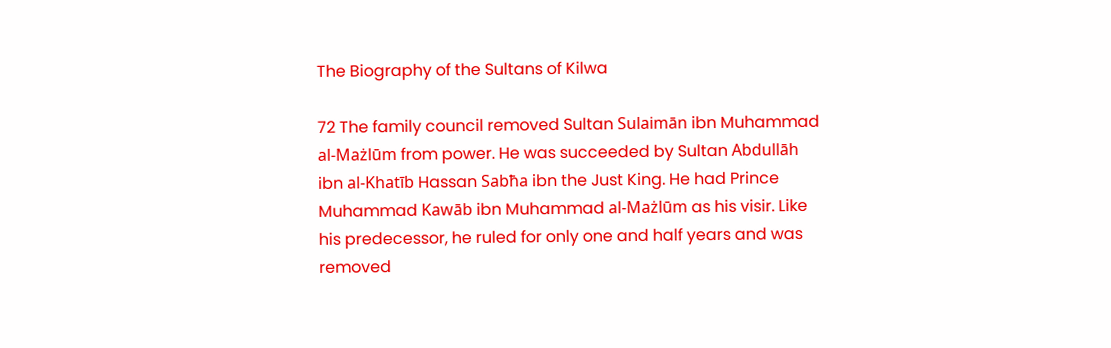The Biography of the Sultans of Kilwa

72 The family council removed Sultan Sulaimān ibn Muhammad al-Mażlūm from power. He was succeeded by Sultan Abdullāh ibn al-Khatīb Hassan Sabħa ibn the Just King. He had Prince Muhammad Kawāb ibn Muhammad al-Mażlūm as his visir. Like his predecessor, he ruled for only one and half years and was removed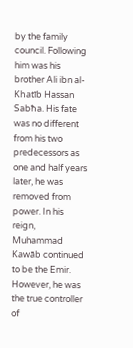by the family council. Following him was his brother Ali ibn al-Khatīb Hassan Sabħa. His fate was no different from his two predecessors as one and half years later, he was removed from power. In his reign, Muhammad Kawāb continued to be the Emir. However, he was the true controller of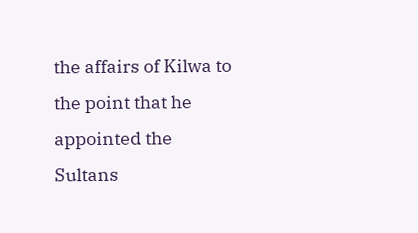the affairs of Kilwa to the point that he appointed the Sultans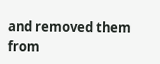and removed them from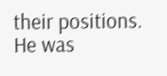their positions. He was